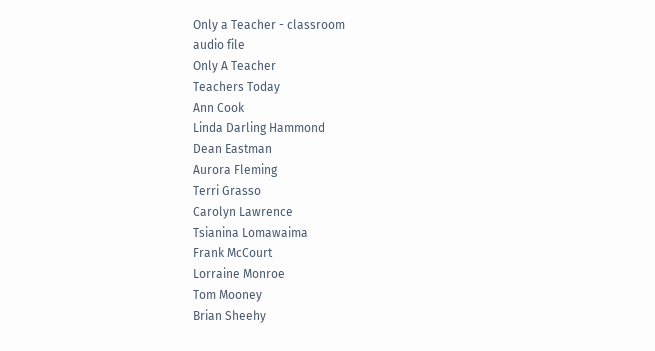Only a Teacher - classroom
audio file
Only A Teacher
Teachers Today
Ann Cook
Linda Darling Hammond
Dean Eastman
Aurora Fleming
Terri Grasso
Carolyn Lawrence
Tsianina Lomawaima
Frank McCourt
Lorraine Monroe
Tom Mooney
Brian Sheehy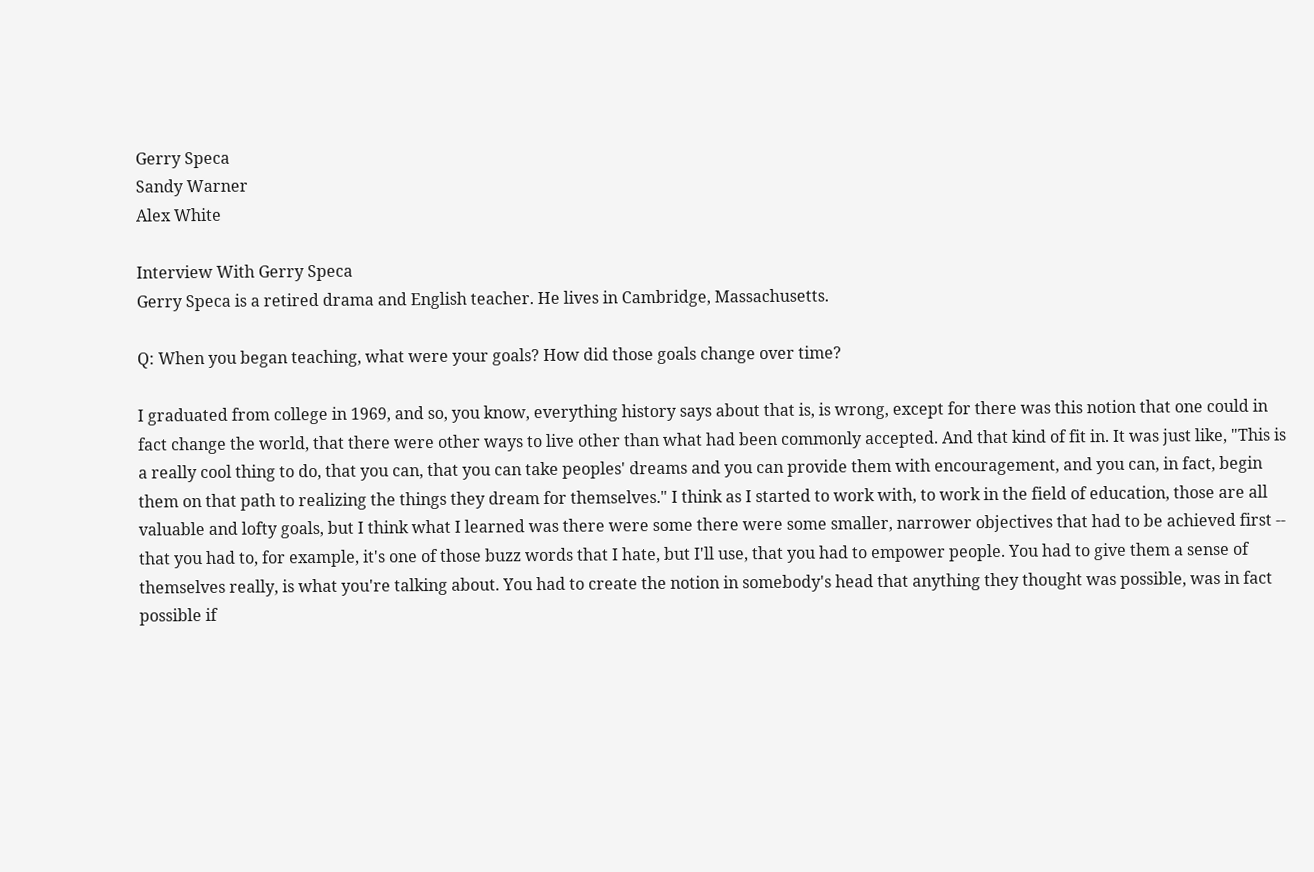Gerry Speca
Sandy Warner
Alex White

Interview With Gerry Speca
Gerry Speca is a retired drama and English teacher. He lives in Cambridge, Massachusetts.

Q: When you began teaching, what were your goals? How did those goals change over time?

I graduated from college in 1969, and so, you know, everything history says about that is, is wrong, except for there was this notion that one could in fact change the world, that there were other ways to live other than what had been commonly accepted. And that kind of fit in. It was just like, "This is a really cool thing to do, that you can, that you can take peoples' dreams and you can provide them with encouragement, and you can, in fact, begin them on that path to realizing the things they dream for themselves." I think as I started to work with, to work in the field of education, those are all valuable and lofty goals, but I think what I learned was there were some there were some smaller, narrower objectives that had to be achieved first -- that you had to, for example, it's one of those buzz words that I hate, but I'll use, that you had to empower people. You had to give them a sense of themselves really, is what you're talking about. You had to create the notion in somebody's head that anything they thought was possible, was in fact possible if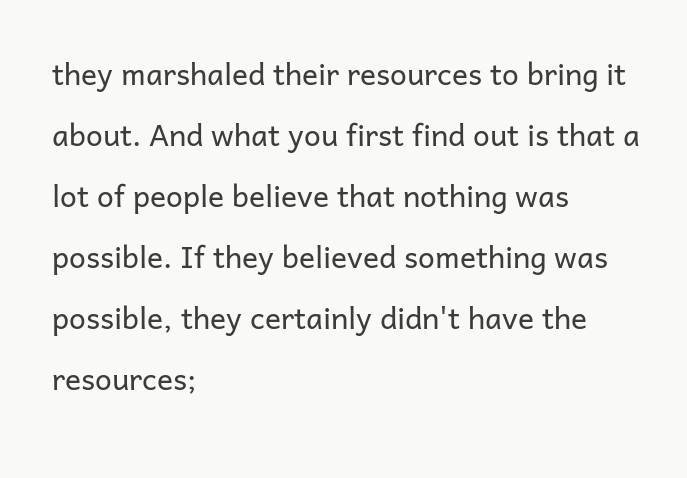they marshaled their resources to bring it about. And what you first find out is that a lot of people believe that nothing was possible. If they believed something was possible, they certainly didn't have the resources;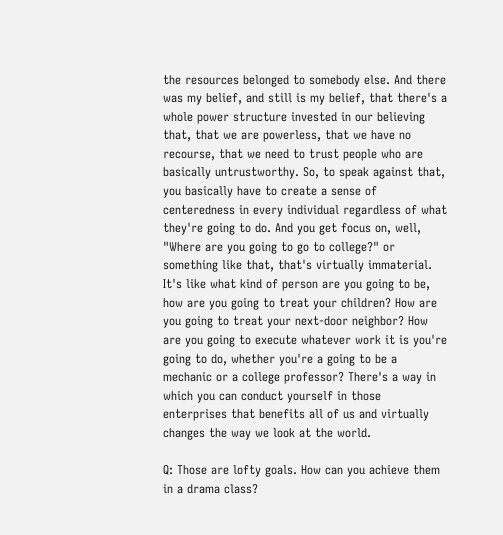the resources belonged to somebody else. And there was my belief, and still is my belief, that there's a whole power structure invested in our believing that, that we are powerless, that we have no recourse, that we need to trust people who are basically untrustworthy. So, to speak against that, you basically have to create a sense of centeredness in every individual regardless of what they're going to do. And you get focus on, well, "Where are you going to go to college?" or something like that, that's virtually immaterial. It's like what kind of person are you going to be, how are you going to treat your children? How are you going to treat your next-door neighbor? How are you going to execute whatever work it is you're going to do, whether you're a going to be a mechanic or a college professor? There's a way in which you can conduct yourself in those enterprises that benefits all of us and virtually changes the way we look at the world.

Q: Those are lofty goals. How can you achieve them in a drama class?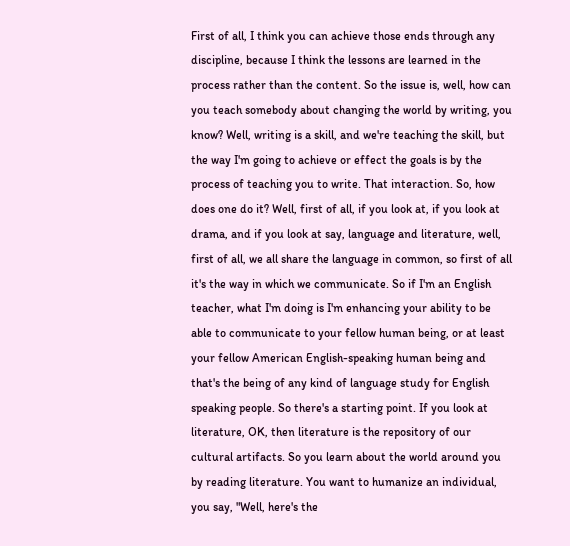First of all, I think you can achieve those ends through any discipline, because I think the lessons are learned in the process rather than the content. So the issue is, well, how can you teach somebody about changing the world by writing, you know? Well, writing is a skill, and we're teaching the skill, but the way I'm going to achieve or effect the goals is by the process of teaching you to write. That interaction. So, how does one do it? Well, first of all, if you look at, if you look at drama, and if you look at say, language and literature, well, first of all, we all share the language in common, so first of all it's the way in which we communicate. So if I'm an English teacher, what I'm doing is I'm enhancing your ability to be able to communicate to your fellow human being, or at least your fellow American English-speaking human being and that's the being of any kind of language study for English speaking people. So there's a starting point. If you look at literature, OK, then literature is the repository of our cultural artifacts. So you learn about the world around you by reading literature. You want to humanize an individual, you say, "Well, here's the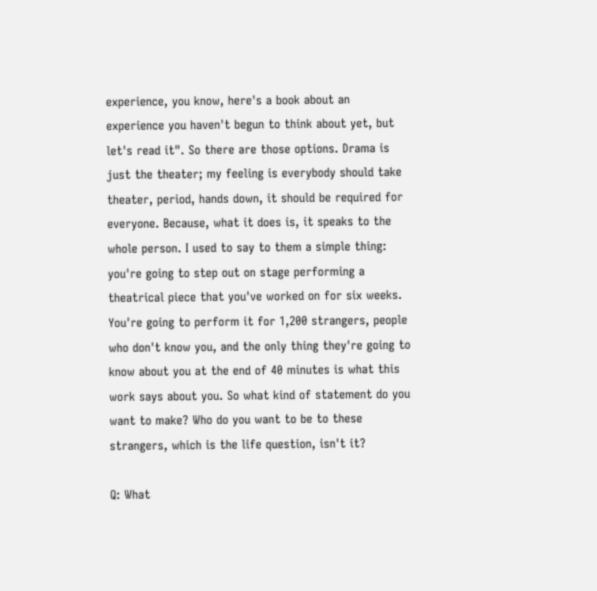experience, you know, here's a book about an experience you haven't begun to think about yet, but let's read it". So there are those options. Drama is just the theater; my feeling is everybody should take theater, period, hands down, it should be required for everyone. Because, what it does is, it speaks to the whole person. I used to say to them a simple thing: you're going to step out on stage performing a theatrical piece that you've worked on for six weeks. You're going to perform it for 1,200 strangers, people who don't know you, and the only thing they're going to know about you at the end of 40 minutes is what this work says about you. So what kind of statement do you want to make? Who do you want to be to these strangers, which is the life question, isn't it?

Q: What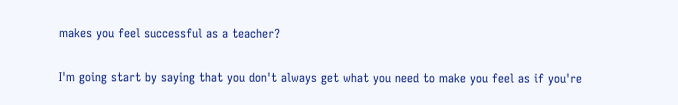makes you feel successful as a teacher?

I'm going start by saying that you don't always get what you need to make you feel as if you're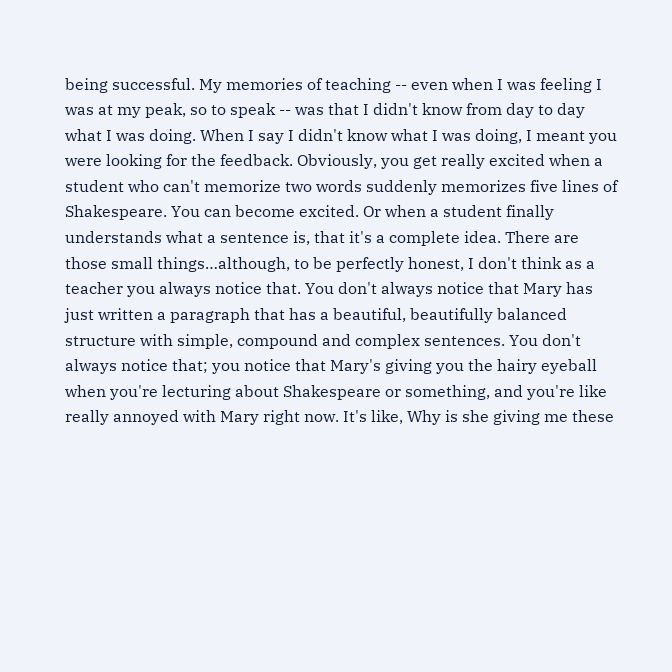being successful. My memories of teaching -- even when I was feeling I was at my peak, so to speak -- was that I didn't know from day to day what I was doing. When I say I didn't know what I was doing, I meant you were looking for the feedback. Obviously, you get really excited when a student who can't memorize two words suddenly memorizes five lines of Shakespeare. You can become excited. Or when a student finally understands what a sentence is, that it's a complete idea. There are those small things…although, to be perfectly honest, I don't think as a teacher you always notice that. You don't always notice that Mary has just written a paragraph that has a beautiful, beautifully balanced structure with simple, compound and complex sentences. You don't always notice that; you notice that Mary's giving you the hairy eyeball when you're lecturing about Shakespeare or something, and you're like really annoyed with Mary right now. It's like, Why is she giving me these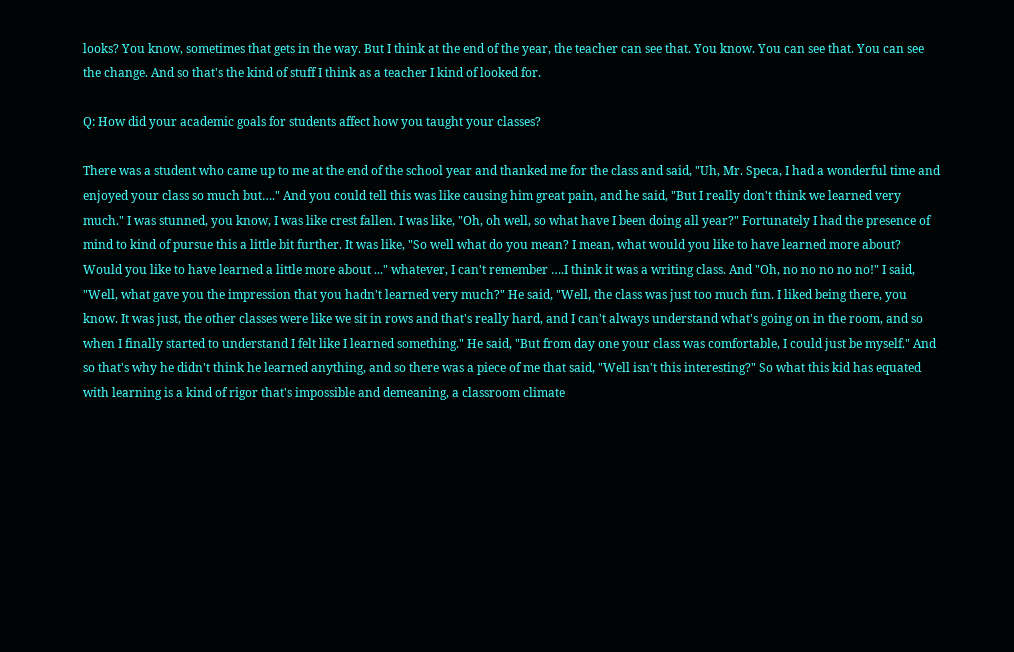looks? You know, sometimes that gets in the way. But I think at the end of the year, the teacher can see that. You know. You can see that. You can see the change. And so that's the kind of stuff I think as a teacher I kind of looked for.

Q: How did your academic goals for students affect how you taught your classes?

There was a student who came up to me at the end of the school year and thanked me for the class and said, "Uh, Mr. Speca, I had a wonderful time and enjoyed your class so much but…." And you could tell this was like causing him great pain, and he said, "But I really don't think we learned very much." I was stunned, you know, I was like crest fallen. I was like, "Oh, oh well, so what have I been doing all year?" Fortunately I had the presence of mind to kind of pursue this a little bit further. It was like, "So well what do you mean? I mean, what would you like to have learned more about? Would you like to have learned a little more about ..." whatever, I can't remember ….I think it was a writing class. And "Oh, no no no no no!" I said, "Well, what gave you the impression that you hadn't learned very much?" He said, "Well, the class was just too much fun. I liked being there, you know. It was just, the other classes were like we sit in rows and that's really hard, and I can't always understand what's going on in the room, and so when I finally started to understand I felt like I learned something." He said, "But from day one your class was comfortable, I could just be myself." And so that's why he didn't think he learned anything, and so there was a piece of me that said, "Well isn't this interesting?" So what this kid has equated with learning is a kind of rigor that's impossible and demeaning, a classroom climate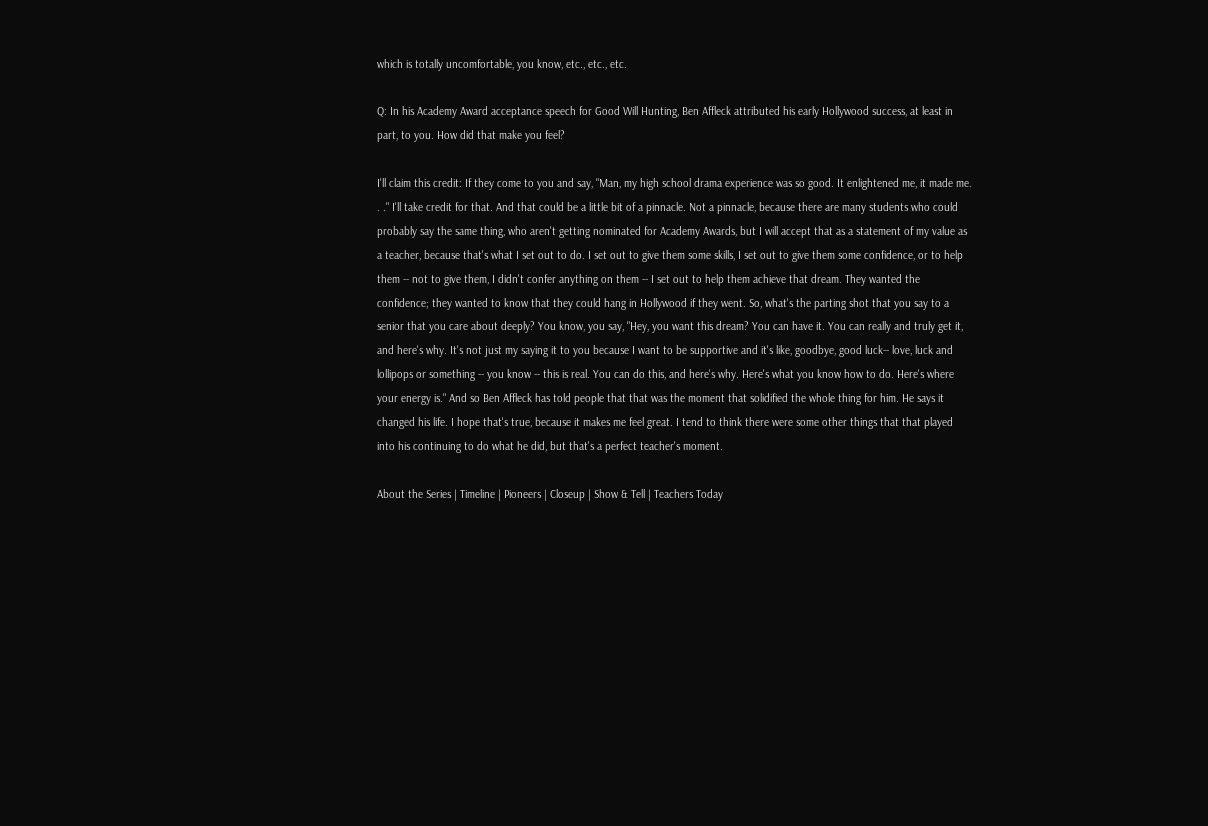which is totally uncomfortable, you know, etc., etc., etc.

Q: In his Academy Award acceptance speech for Good Will Hunting, Ben Affleck attributed his early Hollywood success, at least in part, to you. How did that make you feel?

I'll claim this credit: If they come to you and say, "Man, my high school drama experience was so good. It enlightened me, it made me. . ." I'll take credit for that. And that could be a little bit of a pinnacle. Not a pinnacle, because there are many students who could probably say the same thing, who aren't getting nominated for Academy Awards, but I will accept that as a statement of my value as a teacher, because that's what I set out to do. I set out to give them some skills, I set out to give them some confidence, or to help them -- not to give them, I didn't confer anything on them -- I set out to help them achieve that dream. They wanted the confidence; they wanted to know that they could hang in Hollywood if they went. So, what's the parting shot that you say to a senior that you care about deeply? You know, you say, "Hey, you want this dream? You can have it. You can really and truly get it, and here's why. It's not just my saying it to you because I want to be supportive and it's like, goodbye, good luck-- love, luck and lollipops or something -- you know -- this is real. You can do this, and here's why. Here's what you know how to do. Here's where your energy is." And so Ben Affleck has told people that that was the moment that solidified the whole thing for him. He says it changed his life. I hope that's true, because it makes me feel great. I tend to think there were some other things that that played into his continuing to do what he did, but that's a perfect teacher's moment.

About the Series | Timeline | Pioneers | Closeup | Show & Tell | Teachers Today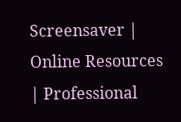Screensaver | Online Resources | Professional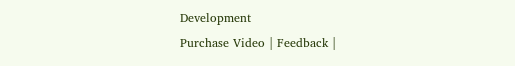Development
Purchase Video | Feedback |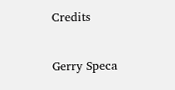Credits

Gerry Speca